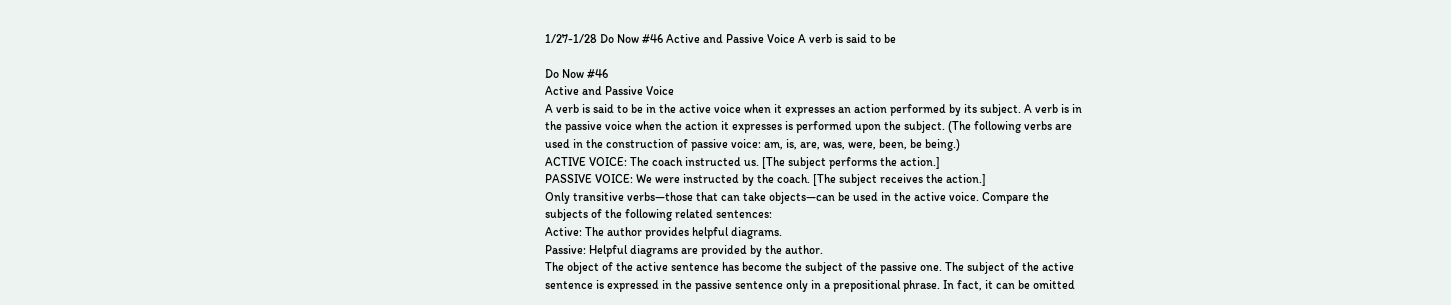1/27-1/28 Do Now #46 Active and Passive Voice A verb is said to be

Do Now #46
Active and Passive Voice
A verb is said to be in the active voice when it expresses an action performed by its subject. A verb is in
the passive voice when the action it expresses is performed upon the subject. (The following verbs are
used in the construction of passive voice: am, is, are, was, were, been, be being.)
ACTIVE VOICE: The coach instructed us. [The subject performs the action.]
PASSIVE VOICE: We were instructed by the coach. [The subject receives the action.]
Only transitive verbs—those that can take objects—can be used in the active voice. Compare the
subjects of the following related sentences:
Active: The author provides helpful diagrams.
Passive: Helpful diagrams are provided by the author.
The object of the active sentence has become the subject of the passive one. The subject of the active
sentence is expressed in the passive sentence only in a prepositional phrase. In fact, it can be omitted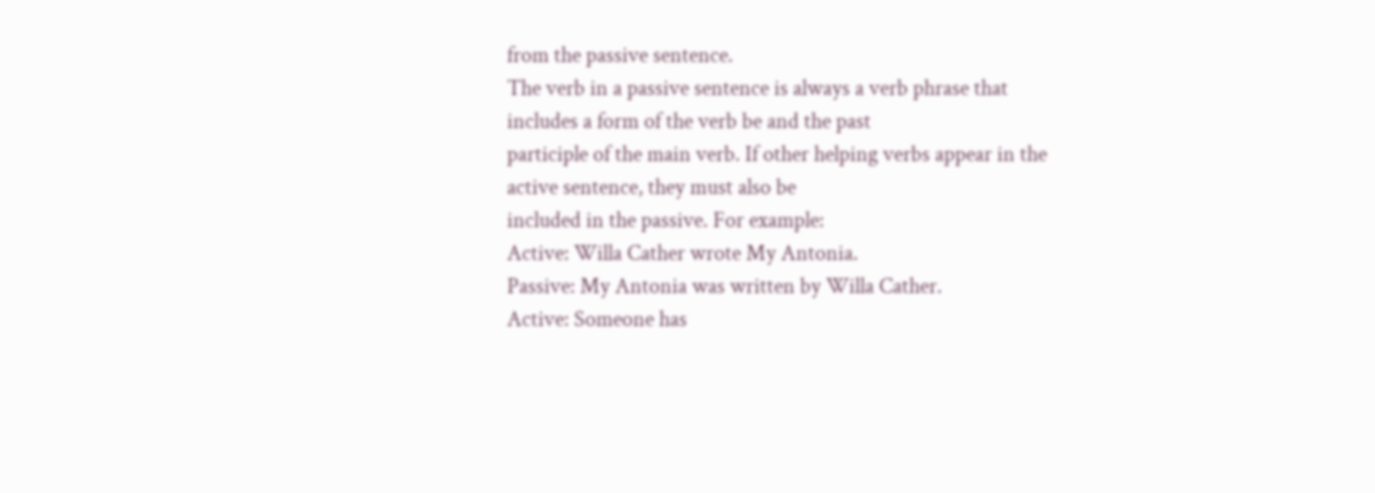from the passive sentence.
The verb in a passive sentence is always a verb phrase that includes a form of the verb be and the past
participle of the main verb. If other helping verbs appear in the active sentence, they must also be
included in the passive. For example:
Active: Willa Cather wrote My Antonia.
Passive: My Antonia was written by Willa Cather.
Active: Someone has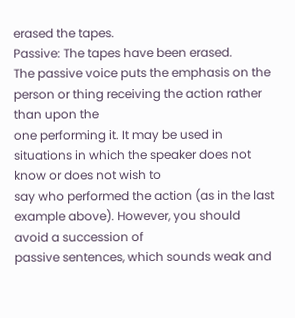erased the tapes.
Passive: The tapes have been erased.
The passive voice puts the emphasis on the person or thing receiving the action rather than upon the
one performing it. It may be used in situations in which the speaker does not know or does not wish to
say who performed the action (as in the last example above). However, you should avoid a succession of
passive sentences, which sounds weak and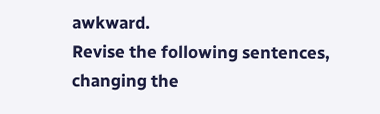awkward.
Revise the following sentences, changing the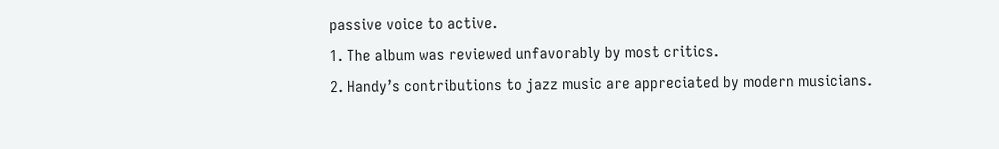passive voice to active.
1. The album was reviewed unfavorably by most critics.
2. Handy’s contributions to jazz music are appreciated by modern musicians.